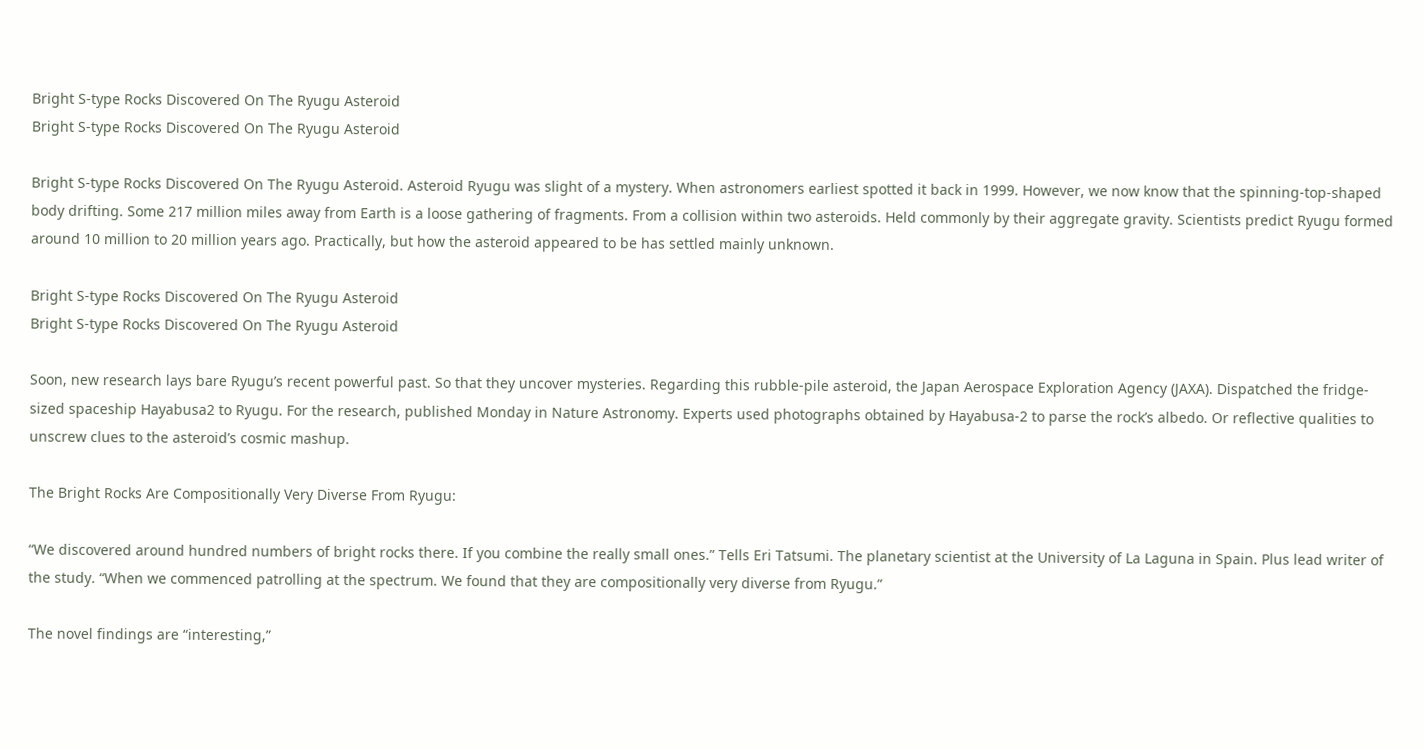Bright S-type Rocks Discovered On The Ryugu Asteroid
Bright S-type Rocks Discovered On The Ryugu Asteroid

Bright S-type Rocks Discovered On The Ryugu Asteroid. Asteroid Ryugu was slight of a mystery. When astronomers earliest spotted it back in 1999. However, we now know that the spinning-top-shaped body drifting. Some 217 million miles away from Earth is a loose gathering of fragments. From a collision within two asteroids. Held commonly by their aggregate gravity. Scientists predict Ryugu formed around 10 million to 20 million years ago. Practically, but how the asteroid appeared to be has settled mainly unknown.

Bright S-type Rocks Discovered On The Ryugu Asteroid
Bright S-type Rocks Discovered On The Ryugu Asteroid

Soon, new research lays bare Ryugu’s recent powerful past. So that they uncover mysteries. Regarding this rubble-pile asteroid, the Japan Aerospace Exploration Agency (JAXA). Dispatched the fridge-sized spaceship Hayabusa2 to Ryugu. For the research, published Monday in Nature Astronomy. Experts used photographs obtained by Hayabusa-2 to parse the rock’s albedo. Or reflective qualities to unscrew clues to the asteroid’s cosmic mashup.

The Bright Rocks Are Compositionally Very Diverse From Ryugu:

“We discovered around hundred numbers of bright rocks there. If you combine the really small ones.” Tells Eri Tatsumi. The planetary scientist at the University of La Laguna in Spain. Plus lead writer of the study. “When we commenced patrolling at the spectrum. We found that they are compositionally very diverse from Ryugu.”

The novel findings are “interesting,”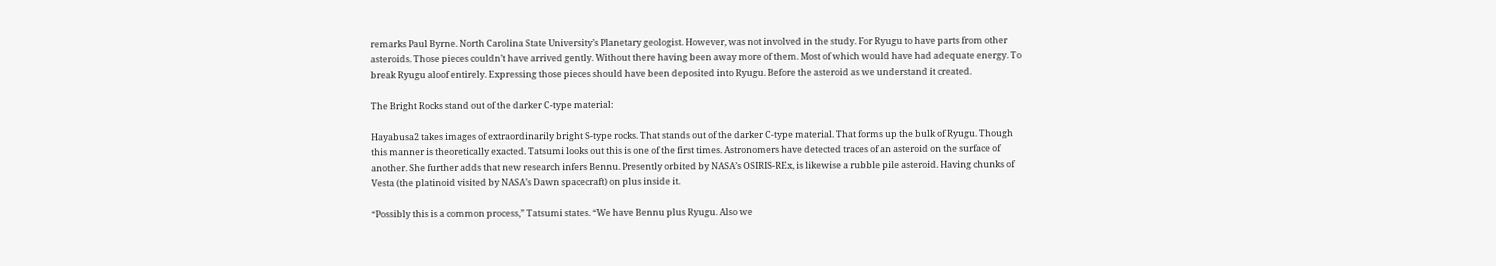remarks Paul Byrne. North Carolina State University’s Planetary geologist. However, was not involved in the study. For Ryugu to have parts from other asteroids. Those pieces couldn’t have arrived gently. Without there having been away more of them. Most of which would have had adequate energy. To break Ryugu aloof entirely. Expressing those pieces should have been deposited into Ryugu. Before the asteroid as we understand it created.

The Bright Rocks stand out of the darker C-type material:

Hayabusa2 takes images of extraordinarily bright S-type rocks. That stands out of the darker C-type material. That forms up the bulk of Ryugu. Though this manner is theoretically exacted. Tatsumi looks out this is one of the first times. Astronomers have detected traces of an asteroid on the surface of another. She further adds that new research infers Bennu. Presently orbited by NASA’s OSIRIS-REx, is likewise a rubble pile asteroid. Having chunks of Vesta (the platinoid visited by NASA’s Dawn spacecraft) on plus inside it.

“Possibly this is a common process,” Tatsumi states. “We have Bennu plus Ryugu. Also we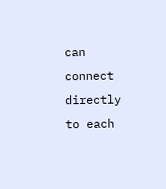can connect directly to each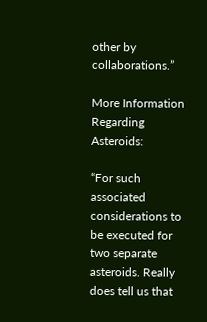other by collaborations.”

More Information Regarding Asteroids:

“For such associated considerations to be executed for two separate asteroids. Really does tell us that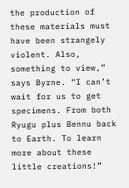the production of these materials must have been strangely violent. Also, something to view,” says Byrne. “I can’t wait for us to get specimens. From both Ryugu plus Bennu back to Earth. To learn more about these little creations!”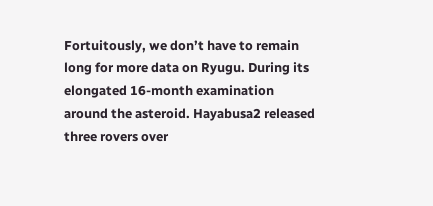Fortuitously, we don’t have to remain long for more data on Ryugu. During its elongated 16-month examination around the asteroid. Hayabusa2 released three rovers over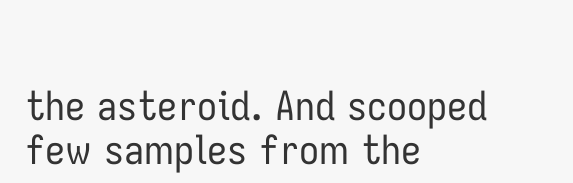the asteroid. And scooped few samples from the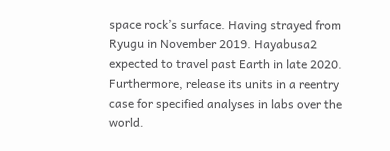space rock’s surface. Having strayed from Ryugu in November 2019. Hayabusa2 expected to travel past Earth in late 2020. Furthermore, release its units in a reentry case for specified analyses in labs over the world.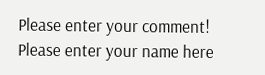Please enter your comment!
Please enter your name here